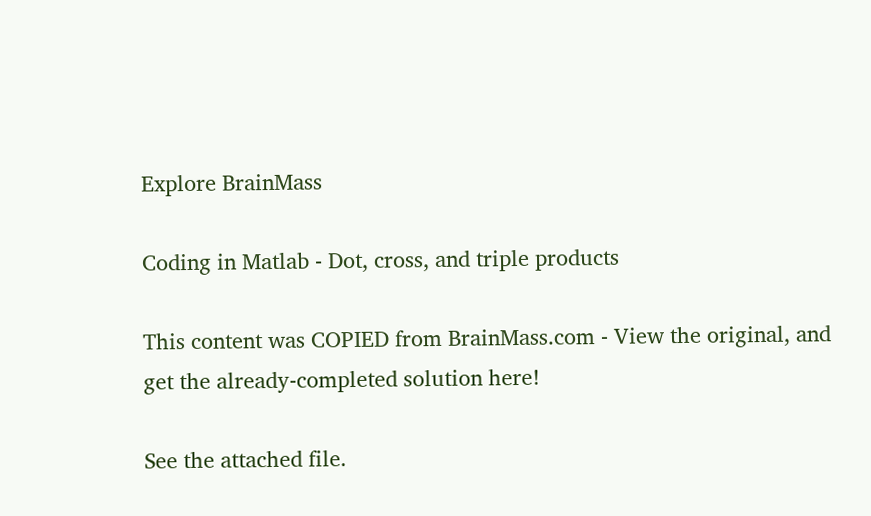Explore BrainMass

Coding in Matlab - Dot, cross, and triple products

This content was COPIED from BrainMass.com - View the original, and get the already-completed solution here!

See the attached file.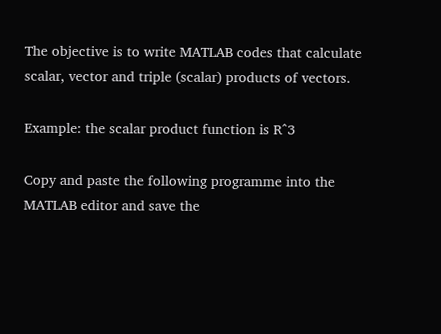The objective is to write MATLAB codes that calculate scalar, vector and triple (scalar) products of vectors.

Example: the scalar product function is R^3

Copy and paste the following programme into the MATLAB editor and save the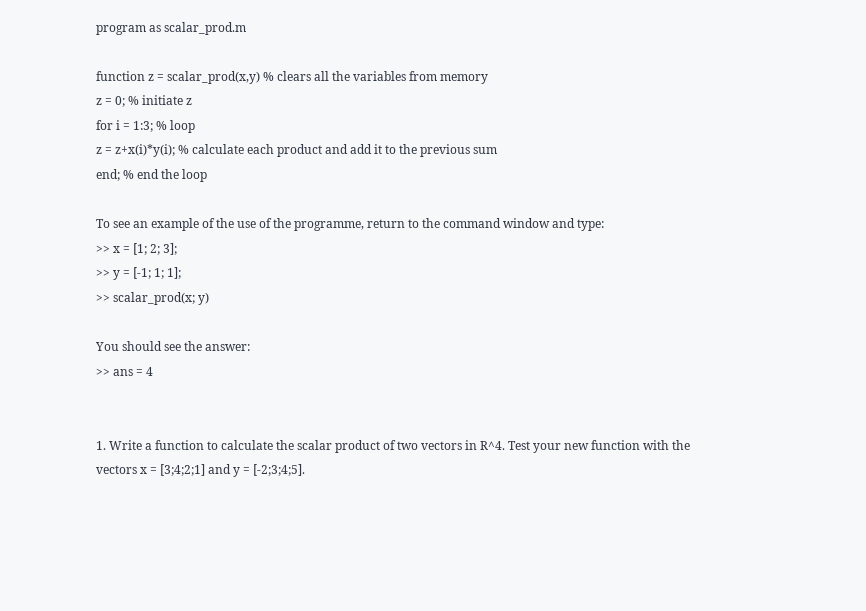program as scalar_prod.m

function z = scalar_prod(x,y) % clears all the variables from memory
z = 0; % initiate z
for i = 1:3; % loop
z = z+x(i)*y(i); % calculate each product and add it to the previous sum
end; % end the loop

To see an example of the use of the programme, return to the command window and type:
>> x = [1; 2; 3];
>> y = [-1; 1; 1];
>> scalar_prod(x; y)

You should see the answer:
>> ans = 4


1. Write a function to calculate the scalar product of two vectors in R^4. Test your new function with the vectors x = [3;4;2;1] and y = [-2;3;4;5].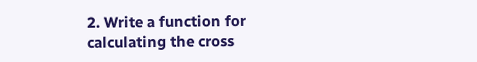2. Write a function for calculating the cross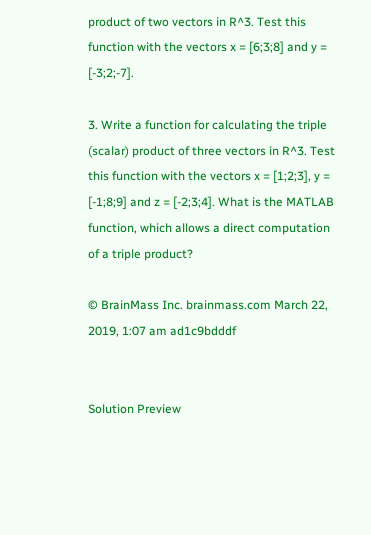product of two vectors in R^3. Test this function with the vectors x = [6;3;8] and y = [-3;2;-7].

3. Write a function for calculating the triple (scalar) product of three vectors in R^3. Test this function with the vectors x = [1;2;3], y = [-1;8;9] and z = [-2;3;4]. What is the MATLAB function, which allows a direct computation of a triple product?

© BrainMass Inc. brainmass.com March 22, 2019, 1:07 am ad1c9bdddf


Solution Preview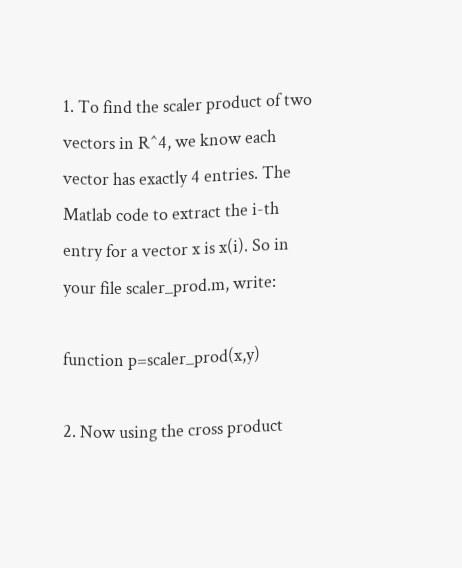1. To find the scaler product of two vectors in R^4, we know each vector has exactly 4 entries. The Matlab code to extract the i-th entry for a vector x is x(i). So in your file scaler_prod.m, write:

function p=scaler_prod(x,y)

2. Now using the cross product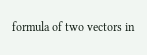formula of two vectors in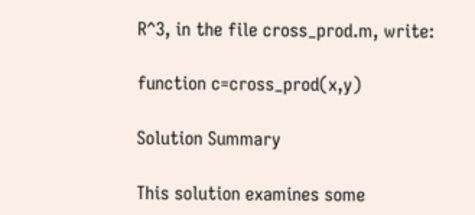R^3, in the file cross_prod.m, write:

function c=cross_prod(x,y)

Solution Summary

This solution examines some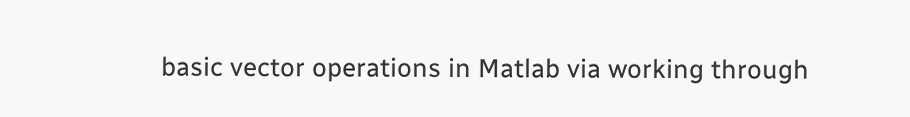basic vector operations in Matlab via working through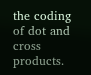the coding of dot and cross products.